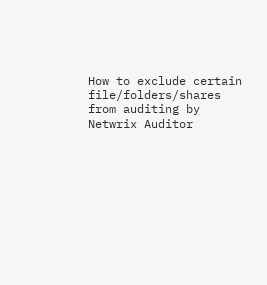How to exclude certain file/folders/shares from auditing by Netwrix Auditor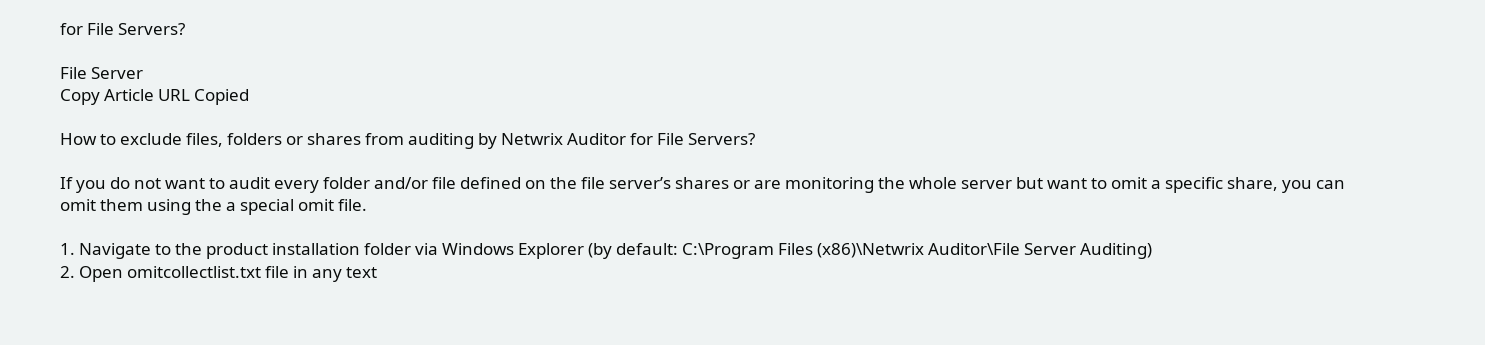for File Servers?

File Server
Copy Article URL Copied

How to exclude files, folders or shares from auditing by Netwrix Auditor for File Servers?

If you do not want to audit every folder and/or file defined on the file server’s shares or are monitoring the whole server but want to omit a specific share, you can omit them using the a special omit file.

1. Navigate to the product installation folder via Windows Explorer (by default: C:\Program Files (x86)\Netwrix Auditor\File Server Auditing)
2. Open omitcollectlist.txt file in any text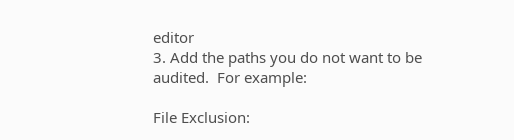editor
3. Add the paths you do not want to be audited.  For example:

File Exclusion: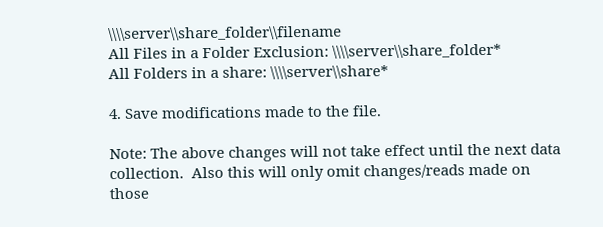\\\\server\\share_folder\\filename
All Files in a Folder Exclusion: \\\\server\\share_folder*
All Folders in a share: \\\\server\\share*

4. Save modifications made to the file.

Note: The above changes will not take effect until the next data collection.  Also this will only omit changes/reads made on those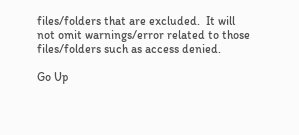files/folders that are excluded.  It will not omit warnings/error related to those files/folders such as access denied.

Go Up